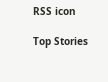RSS icon

Top Stories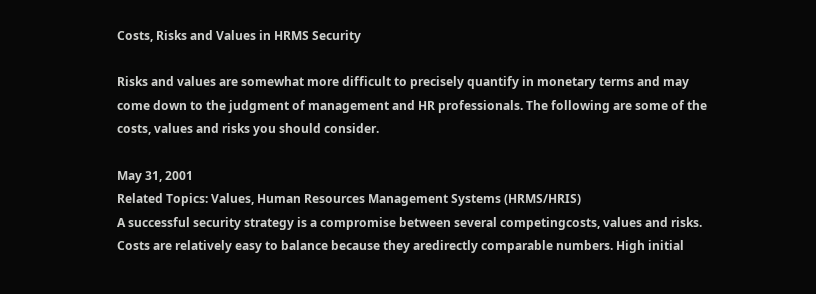Costs, Risks and Values in HRMS Security

Risks and values are somewhat more difficult to precisely quantify in monetary terms and may come down to the judgment of management and HR professionals. The following are some of the costs, values and risks you should consider.

May 31, 2001
Related Topics: Values, Human Resources Management Systems (HRMS/HRIS)
A successful security strategy is a compromise between several competingcosts, values and risks. Costs are relatively easy to balance because they aredirectly comparable numbers. High initial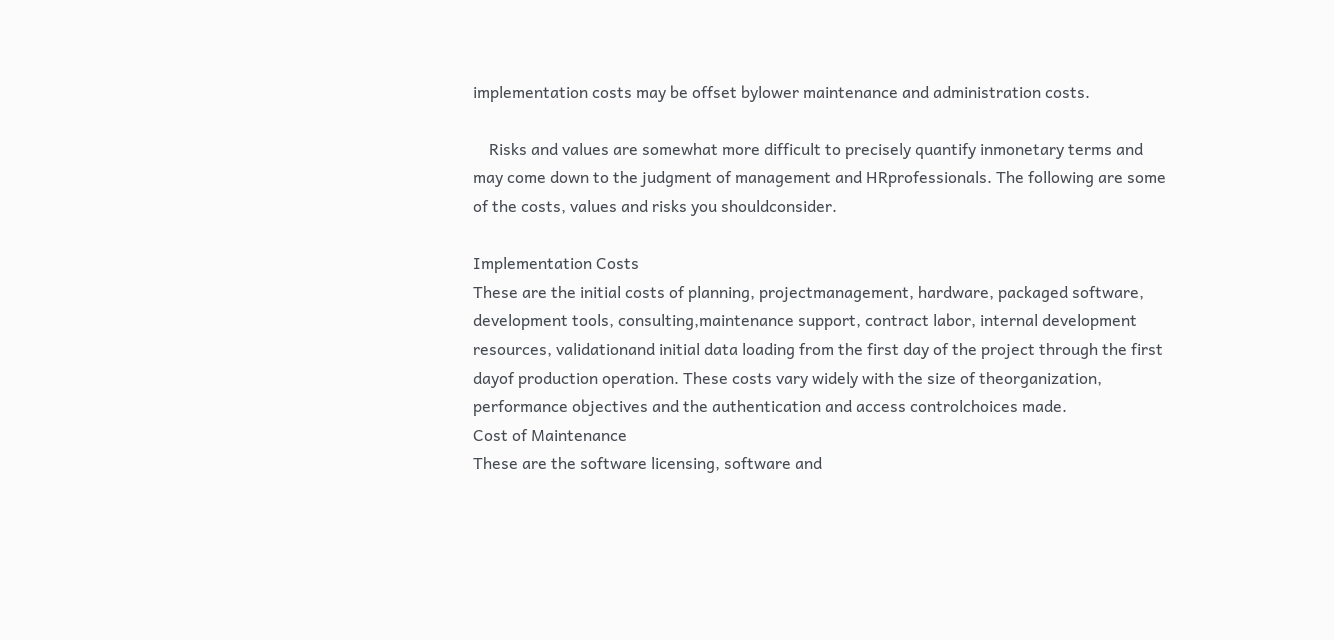implementation costs may be offset bylower maintenance and administration costs.

    Risks and values are somewhat more difficult to precisely quantify inmonetary terms and may come down to the judgment of management and HRprofessionals. The following are some of the costs, values and risks you shouldconsider.

Implementation Costs
These are the initial costs of planning, projectmanagement, hardware, packaged software, development tools, consulting,maintenance support, contract labor, internal development resources, validationand initial data loading from the first day of the project through the first dayof production operation. These costs vary widely with the size of theorganization, performance objectives and the authentication and access controlchoices made.
Cost of Maintenance
These are the software licensing, software and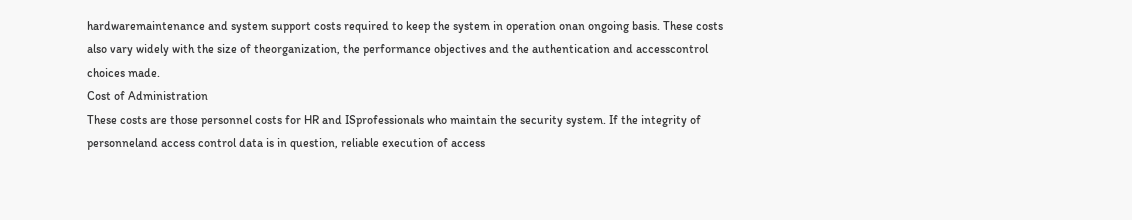hardwaremaintenance and system support costs required to keep the system in operation onan ongoing basis. These costs also vary widely with the size of theorganization, the performance objectives and the authentication and accesscontrol choices made.
Cost of Administration
These costs are those personnel costs for HR and ISprofessionals who maintain the security system. If the integrity of personneland access control data is in question, reliable execution of access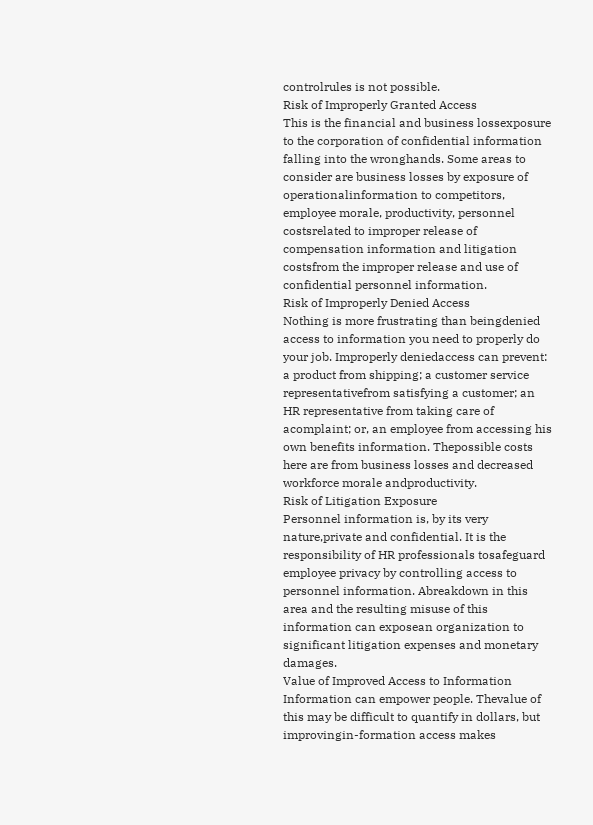controlrules is not possible.
Risk of Improperly Granted Access
This is the financial and business lossexposure to the corporation of confidential information falling into the wronghands. Some areas to consider are business losses by exposure of operationalinformation to competitors, employee morale, productivity, personnel costsrelated to improper release of compensation information and litigation costsfrom the improper release and use of confidential personnel information.
Risk of Improperly Denied Access
Nothing is more frustrating than beingdenied access to information you need to properly do your job. Improperly deniedaccess can prevent: a product from shipping; a customer service representativefrom satisfying a customer; an HR representative from taking care of acomplaint; or, an employee from accessing his own benefits information. Thepossible costs here are from business losses and decreased workforce morale andproductivity.
Risk of Litigation Exposure
Personnel information is, by its very nature,private and confidential. It is the responsibility of HR professionals tosafeguard employee privacy by controlling access to personnel information. Abreakdown in this area and the resulting misuse of this information can exposean organization to significant litigation expenses and monetary damages.
Value of Improved Access to Information
Information can empower people. Thevalue of this may be difficult to quantify in dollars, but improvingin-formation access makes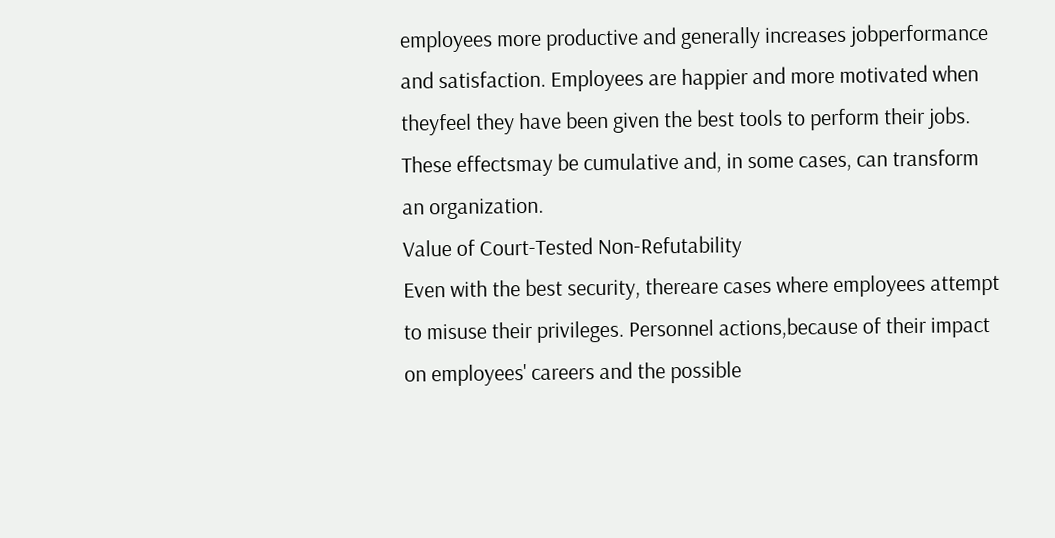employees more productive and generally increases jobperformance and satisfaction. Employees are happier and more motivated when theyfeel they have been given the best tools to perform their jobs. These effectsmay be cumulative and, in some cases, can transform an organization.
Value of Court-Tested Non-Refutability
Even with the best security, thereare cases where employees attempt to misuse their privileges. Personnel actions,because of their impact on employees' careers and the possible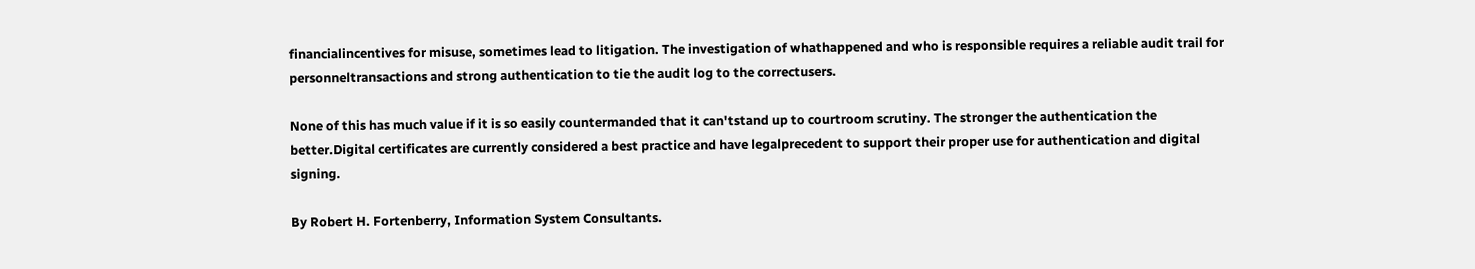financialincentives for misuse, sometimes lead to litigation. The investigation of whathappened and who is responsible requires a reliable audit trail for personneltransactions and strong authentication to tie the audit log to the correctusers.

None of this has much value if it is so easily countermanded that it can'tstand up to courtroom scrutiny. The stronger the authentication the better.Digital certificates are currently considered a best practice and have legalprecedent to support their proper use for authentication and digital signing.

By Robert H. Fortenberry, Information System Consultants.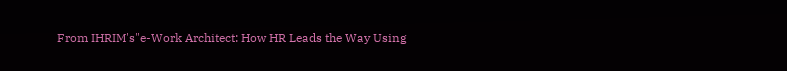From IHRIM's"e-Work Architect: How HR Leads the Way Using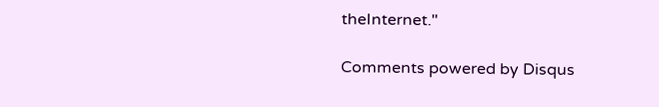theInternet."

Comments powered by Disqus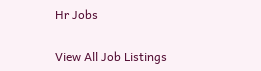Hr Jobs

View All Job Listings